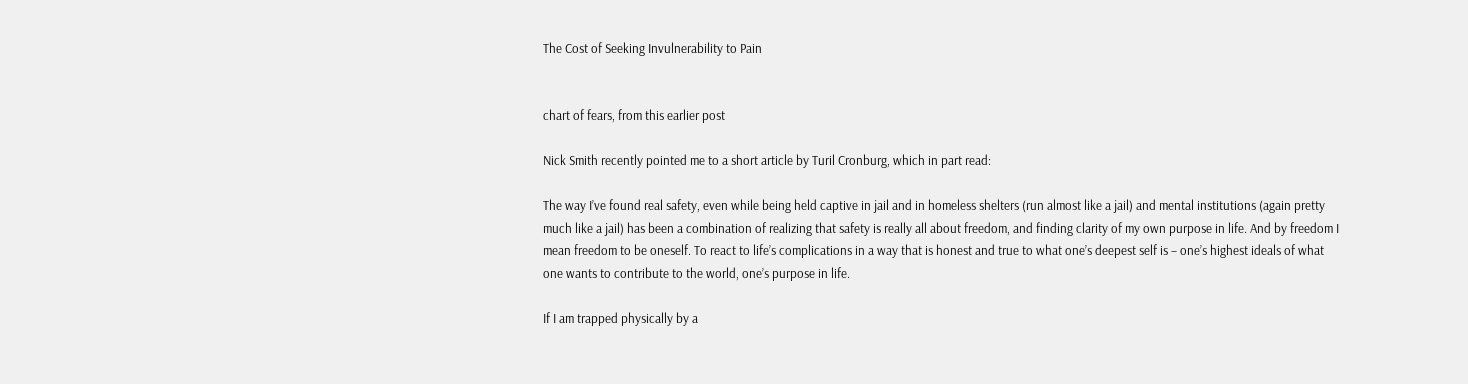The Cost of Seeking Invulnerability to Pain


chart of fears, from this earlier post

Nick Smith recently pointed me to a short article by Turil Cronburg, which in part read:

The way I’ve found real safety, even while being held captive in jail and in homeless shelters (run almost like a jail) and mental institutions (again pretty much like a jail) has been a combination of realizing that safety is really all about freedom, and finding clarity of my own purpose in life. And by freedom I mean freedom to be oneself. To react to life’s complications in a way that is honest and true to what one’s deepest self is – one’s highest ideals of what one wants to contribute to the world, one’s purpose in life.

If I am trapped physically by a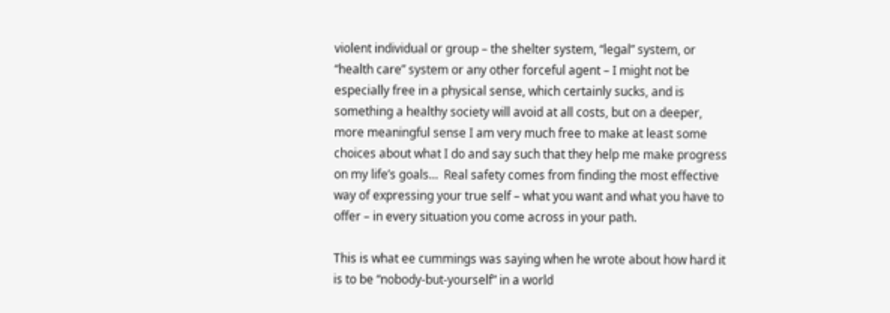violent individual or group – the shelter system, “legal” system, or “health care” system or any other forceful agent – I might not be especially free in a physical sense, which certainly sucks, and is something a healthy society will avoid at all costs, but on a deeper, more meaningful sense I am very much free to make at least some choices about what I do and say such that they help me make progress on my life’s goals…  Real safety comes from finding the most effective way of expressing your true self – what you want and what you have to offer – in every situation you come across in your path.

This is what ee cummings was saying when he wrote about how hard it is to be “nobody-but-yourself” in a world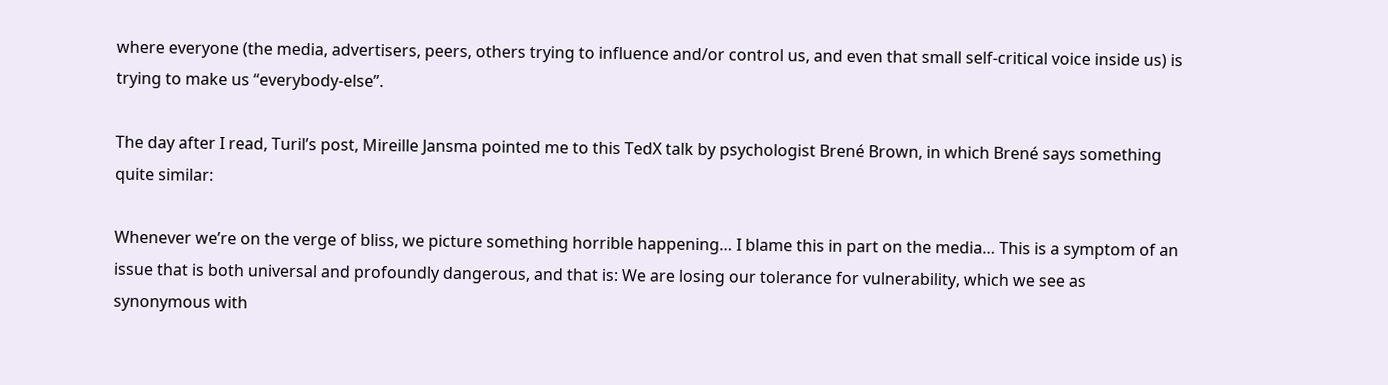where everyone (the media, advertisers, peers, others trying to influence and/or control us, and even that small self-critical voice inside us) is trying to make us “everybody-else”.

The day after I read, Turil’s post, Mireille Jansma pointed me to this TedX talk by psychologist Brené Brown, in which Brené says something quite similar:

Whenever we’re on the verge of bliss, we picture something horrible happening… I blame this in part on the media… This is a symptom of an issue that is both universal and profoundly dangerous, and that is: We are losing our tolerance for vulnerability, which we see as synonymous with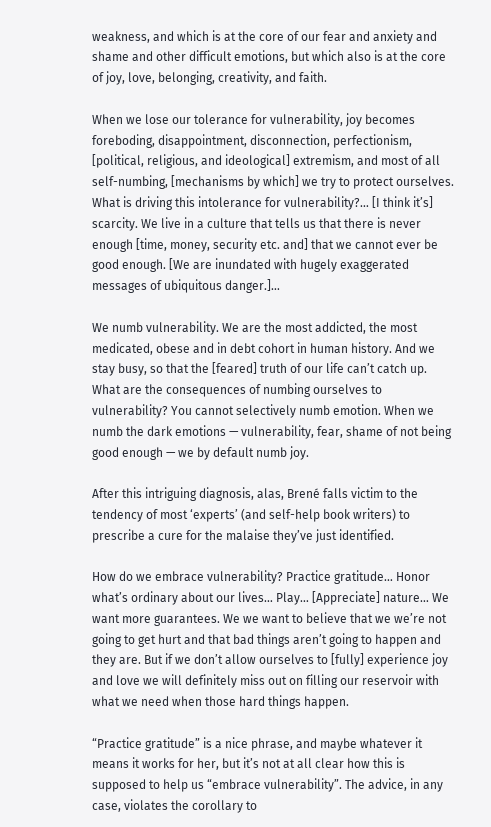weakness, and which is at the core of our fear and anxiety and shame and other difficult emotions, but which also is at the core of joy, love, belonging, creativity, and faith.

When we lose our tolerance for vulnerability, joy becomes foreboding, disappointment, disconnection, perfectionism, [political, religious, and ideological] extremism, and most of all self-numbing, [mechanisms by which] we try to protect ourselves. What is driving this intolerance for vulnerability?… [I think it’s] scarcity. We live in a culture that tells us that there is never enough [time, money, security etc. and] that we cannot ever be good enough. [We are inundated with hugely exaggerated messages of ubiquitous danger.]…

We numb vulnerability. We are the most addicted, the most medicated, obese and in debt cohort in human history. And we stay busy, so that the [feared] truth of our life can’t catch up. What are the consequences of numbing ourselves to vulnerability? You cannot selectively numb emotion. When we numb the dark emotions — vulnerability, fear, shame of not being good enough — we by default numb joy.

After this intriguing diagnosis, alas, Brené falls victim to the tendency of most ‘experts’ (and self-help book writers) to prescribe a cure for the malaise they’ve just identified.

How do we embrace vulnerability? Practice gratitude… Honor what’s ordinary about our lives… Play… [Appreciate] nature… We want more guarantees. We we want to believe that we we’re not going to get hurt and that bad things aren’t going to happen and they are. But if we don’t allow ourselves to [fully] experience joy and love we will definitely miss out on filling our reservoir with what we need when those hard things happen.

“Practice gratitude” is a nice phrase, and maybe whatever it means it works for her, but it’s not at all clear how this is supposed to help us “embrace vulnerability”. The advice, in any case, violates the corollary to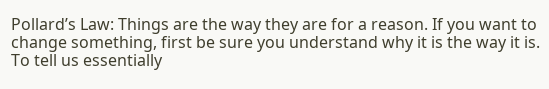Pollard’s Law: Things are the way they are for a reason. If you want to change something, first be sure you understand why it is the way it is. To tell us essentially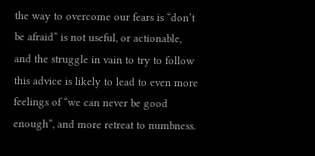the way to overcome our fears is “don’t be afraid” is not useful, or actionable, and the struggle in vain to try to follow this advice is likely to lead to even more feelings of “we can never be good enough”, and more retreat to numbness.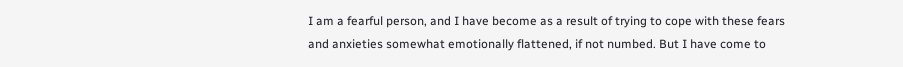I am a fearful person, and I have become as a result of trying to cope with these fears and anxieties somewhat emotionally flattened, if not numbed. But I have come to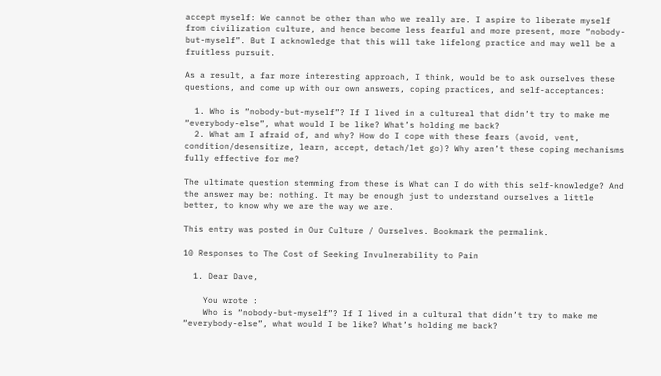accept myself: We cannot be other than who we really are. I aspire to liberate myself from civilization culture, and hence become less fearful and more present, more “nobody-but-myself”. But I acknowledge that this will take lifelong practice and may well be a fruitless pursuit.

As a result, a far more interesting approach, I think, would be to ask ourselves these questions, and come up with our own answers, coping practices, and self-acceptances:

  1. Who is “nobody-but-myself”? If I lived in a cultureal that didn’t try to make me “everybody-else”, what would I be like? What’s holding me back?
  2. What am I afraid of, and why? How do I cope with these fears (avoid, vent, condition/desensitize, learn, accept, detach/let go)? Why aren’t these coping mechanisms fully effective for me?

The ultimate question stemming from these is What can I do with this self-knowledge? And the answer may be: nothing. It may be enough just to understand ourselves a little better, to know why we are the way we are.

This entry was posted in Our Culture / Ourselves. Bookmark the permalink.

10 Responses to The Cost of Seeking Invulnerability to Pain

  1. Dear Dave,

    You wrote :
    Who is “nobody-but-myself”? If I lived in a cultural that didn’t try to make me “everybody-else”, what would I be like? What’s holding me back?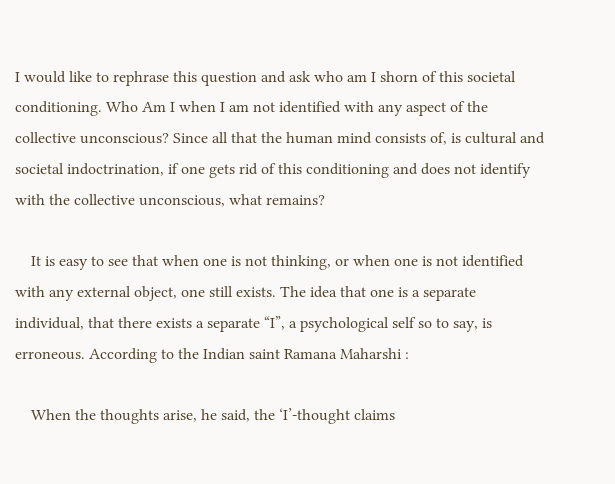I would like to rephrase this question and ask who am I shorn of this societal conditioning. Who Am I when I am not identified with any aspect of the collective unconscious? Since all that the human mind consists of, is cultural and societal indoctrination, if one gets rid of this conditioning and does not identify with the collective unconscious, what remains?

    It is easy to see that when one is not thinking, or when one is not identified with any external object, one still exists. The idea that one is a separate individual, that there exists a separate “I”, a psychological self so to say, is erroneous. According to the Indian saint Ramana Maharshi :

    When the thoughts arise, he said, the ‘I’-thought claims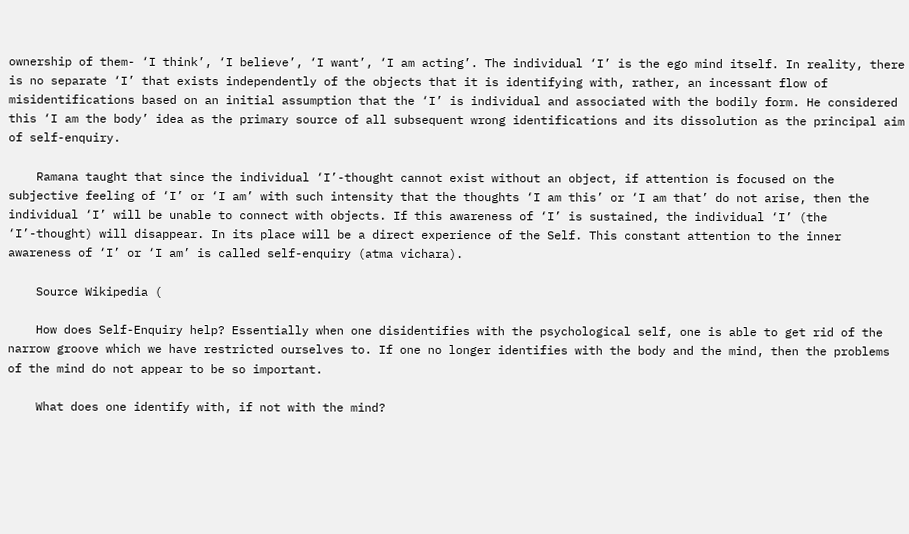ownership of them- ‘I think’, ‘I believe’, ‘I want’, ‘I am acting’. The individual ‘I’ is the ego mind itself. In reality, there is no separate ‘I’ that exists independently of the objects that it is identifying with, rather, an incessant flow of misidentifications based on an initial assumption that the ‘I’ is individual and associated with the bodily form. He considered this ‘I am the body’ idea as the primary source of all subsequent wrong identifications and its dissolution as the principal aim of self-enquiry.

    Ramana taught that since the individual ‘I’-thought cannot exist without an object, if attention is focused on the subjective feeling of ‘I’ or ‘I am’ with such intensity that the thoughts ‘I am this’ or ‘I am that’ do not arise, then the individual ‘I’ will be unable to connect with objects. If this awareness of ‘I’ is sustained, the individual ‘I’ (the ‘I’-thought) will disappear. In its place will be a direct experience of the Self. This constant attention to the inner awareness of ‘I’ or ‘I am’ is called self-enquiry (atma vichara).

    Source Wikipedia (

    How does Self-Enquiry help? Essentially when one disidentifies with the psychological self, one is able to get rid of the narrow groove which we have restricted ourselves to. If one no longer identifies with the body and the mind, then the problems of the mind do not appear to be so important.

    What does one identify with, if not with the mind?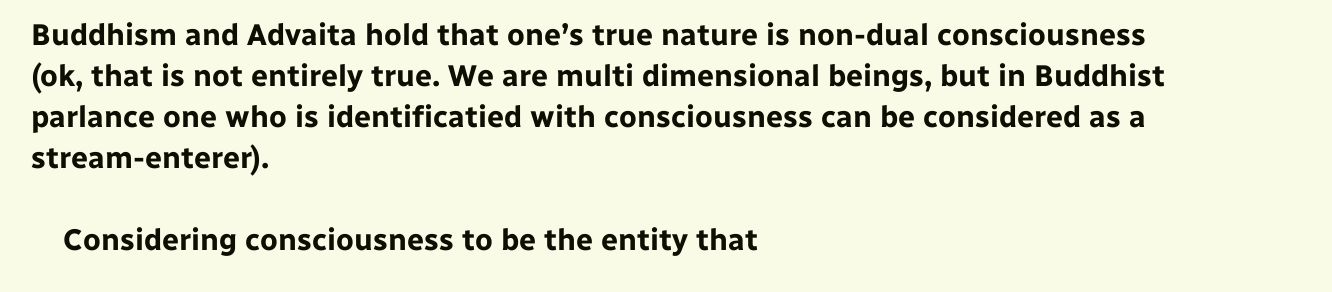Buddhism and Advaita hold that one’s true nature is non-dual consciousness (ok, that is not entirely true. We are multi dimensional beings, but in Buddhist parlance one who is identificatied with consciousness can be considered as a stream-enterer).

    Considering consciousness to be the entity that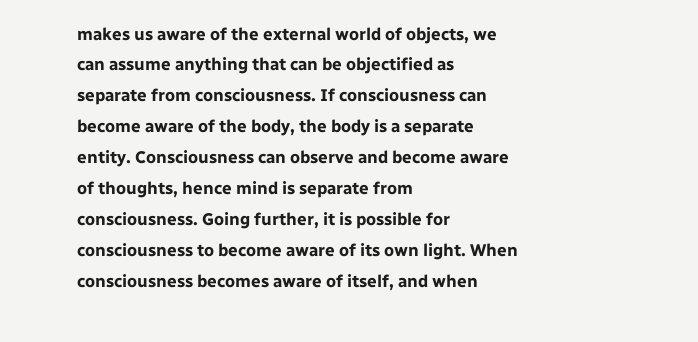makes us aware of the external world of objects, we can assume anything that can be objectified as separate from consciousness. If consciousness can become aware of the body, the body is a separate entity. Consciousness can observe and become aware of thoughts, hence mind is separate from consciousness. Going further, it is possible for consciousness to become aware of its own light. When consciousness becomes aware of itself, and when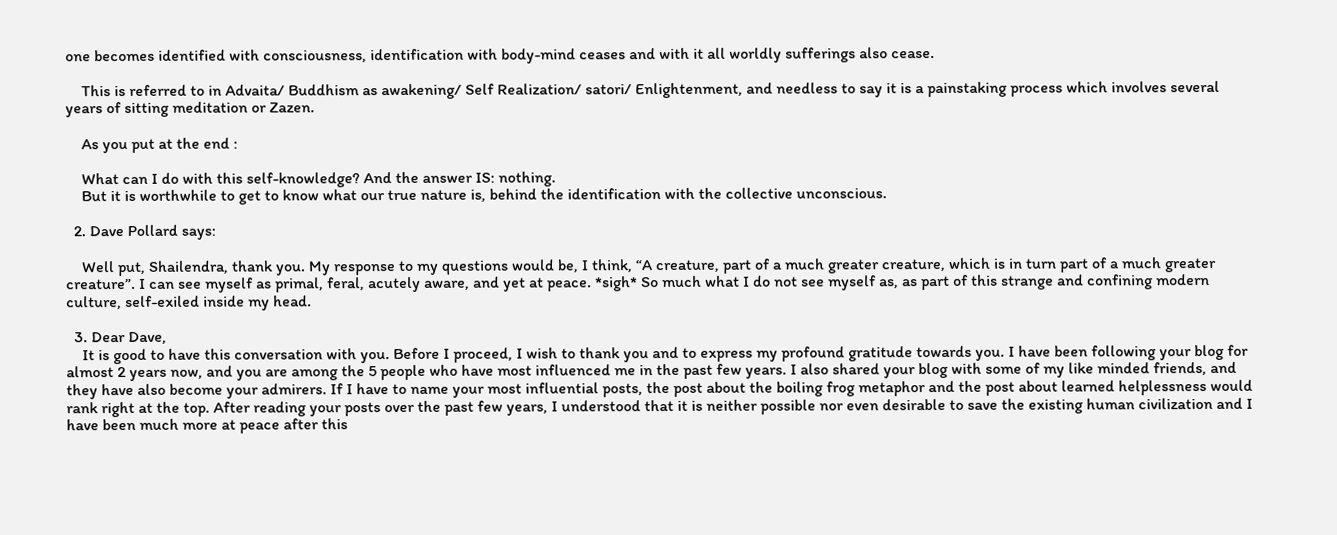one becomes identified with consciousness, identification with body-mind ceases and with it all worldly sufferings also cease.

    This is referred to in Advaita/ Buddhism as awakening/ Self Realization/ satori/ Enlightenment, and needless to say it is a painstaking process which involves several years of sitting meditation or Zazen.

    As you put at the end :

    What can I do with this self-knowledge? And the answer IS: nothing.
    But it is worthwhile to get to know what our true nature is, behind the identification with the collective unconscious.

  2. Dave Pollard says:

    Well put, Shailendra, thank you. My response to my questions would be, I think, “A creature, part of a much greater creature, which is in turn part of a much greater creature”. I can see myself as primal, feral, acutely aware, and yet at peace. *sigh* So much what I do not see myself as, as part of this strange and confining modern culture, self-exiled inside my head.

  3. Dear Dave,
    It is good to have this conversation with you. Before I proceed, I wish to thank you and to express my profound gratitude towards you. I have been following your blog for almost 2 years now, and you are among the 5 people who have most influenced me in the past few years. I also shared your blog with some of my like minded friends, and they have also become your admirers. If I have to name your most influential posts, the post about the boiling frog metaphor and the post about learned helplessness would rank right at the top. After reading your posts over the past few years, I understood that it is neither possible nor even desirable to save the existing human civilization and I have been much more at peace after this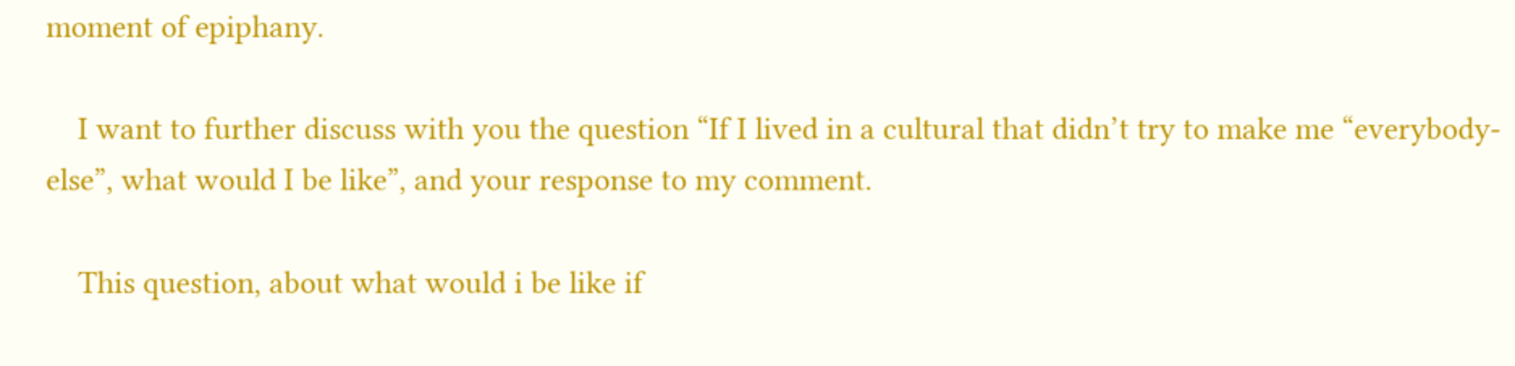moment of epiphany.

    I want to further discuss with you the question “If I lived in a cultural that didn’t try to make me “everybody-else”, what would I be like”, and your response to my comment.

    This question, about what would i be like if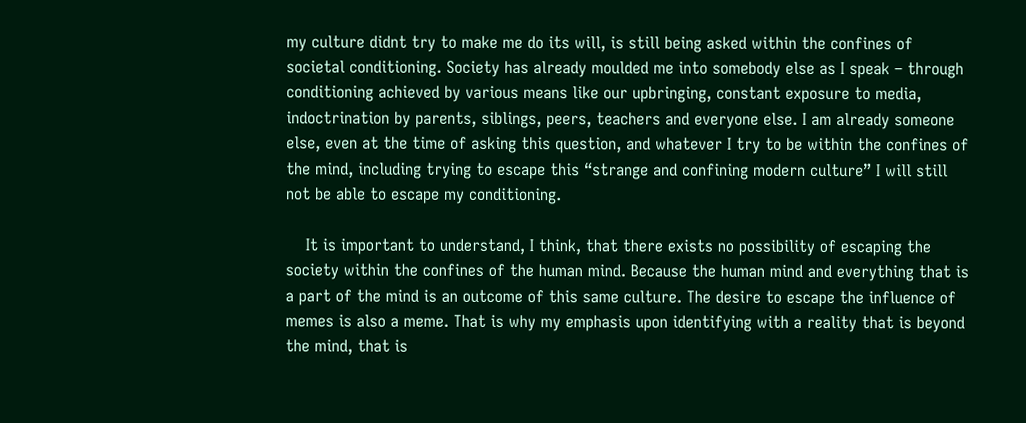my culture didnt try to make me do its will, is still being asked within the confines of societal conditioning. Society has already moulded me into somebody else as I speak – through conditioning achieved by various means like our upbringing, constant exposure to media, indoctrination by parents, siblings, peers, teachers and everyone else. I am already someone else, even at the time of asking this question, and whatever I try to be within the confines of the mind, including trying to escape this “strange and confining modern culture” I will still not be able to escape my conditioning.

    It is important to understand, I think, that there exists no possibility of escaping the society within the confines of the human mind. Because the human mind and everything that is a part of the mind is an outcome of this same culture. The desire to escape the influence of memes is also a meme. That is why my emphasis upon identifying with a reality that is beyond the mind, that is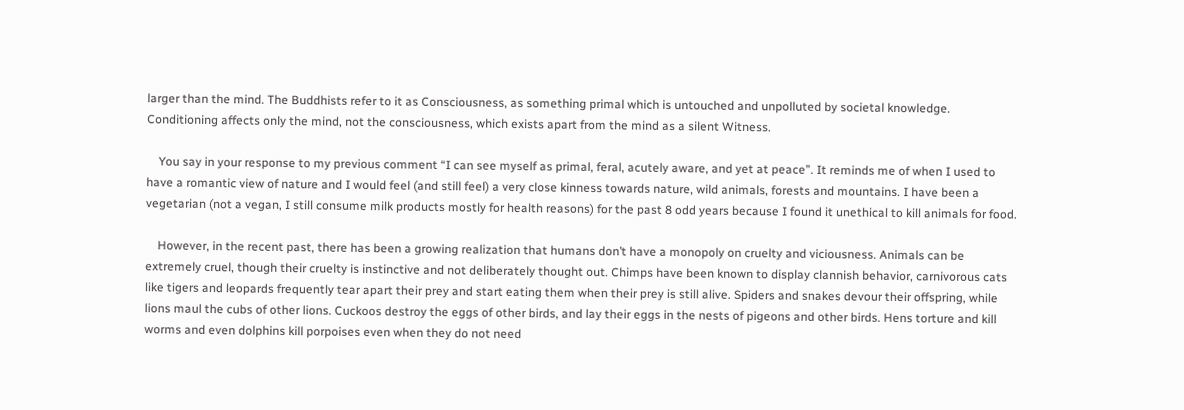larger than the mind. The Buddhists refer to it as Consciousness, as something primal which is untouched and unpolluted by societal knowledge. Conditioning affects only the mind, not the consciousness, which exists apart from the mind as a silent Witness.

    You say in your response to my previous comment “I can see myself as primal, feral, acutely aware, and yet at peace”. It reminds me of when I used to have a romantic view of nature and I would feel (and still feel) a very close kinness towards nature, wild animals, forests and mountains. I have been a vegetarian (not a vegan, I still consume milk products mostly for health reasons) for the past 8 odd years because I found it unethical to kill animals for food.

    However, in the recent past, there has been a growing realization that humans don’t have a monopoly on cruelty and viciousness. Animals can be extremely cruel, though their cruelty is instinctive and not deliberately thought out. Chimps have been known to display clannish behavior, carnivorous cats like tigers and leopards frequently tear apart their prey and start eating them when their prey is still alive. Spiders and snakes devour their offspring, while lions maul the cubs of other lions. Cuckoos destroy the eggs of other birds, and lay their eggs in the nests of pigeons and other birds. Hens torture and kill worms and even dolphins kill porpoises even when they do not need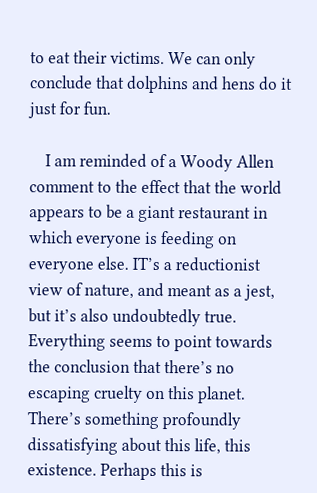to eat their victims. We can only conclude that dolphins and hens do it just for fun.

    I am reminded of a Woody Allen comment to the effect that the world appears to be a giant restaurant in which everyone is feeding on everyone else. IT’s a reductionist view of nature, and meant as a jest, but it’s also undoubtedly true. Everything seems to point towards the conclusion that there’s no escaping cruelty on this planet. There’s something profoundly dissatisfying about this life, this existence. Perhaps this is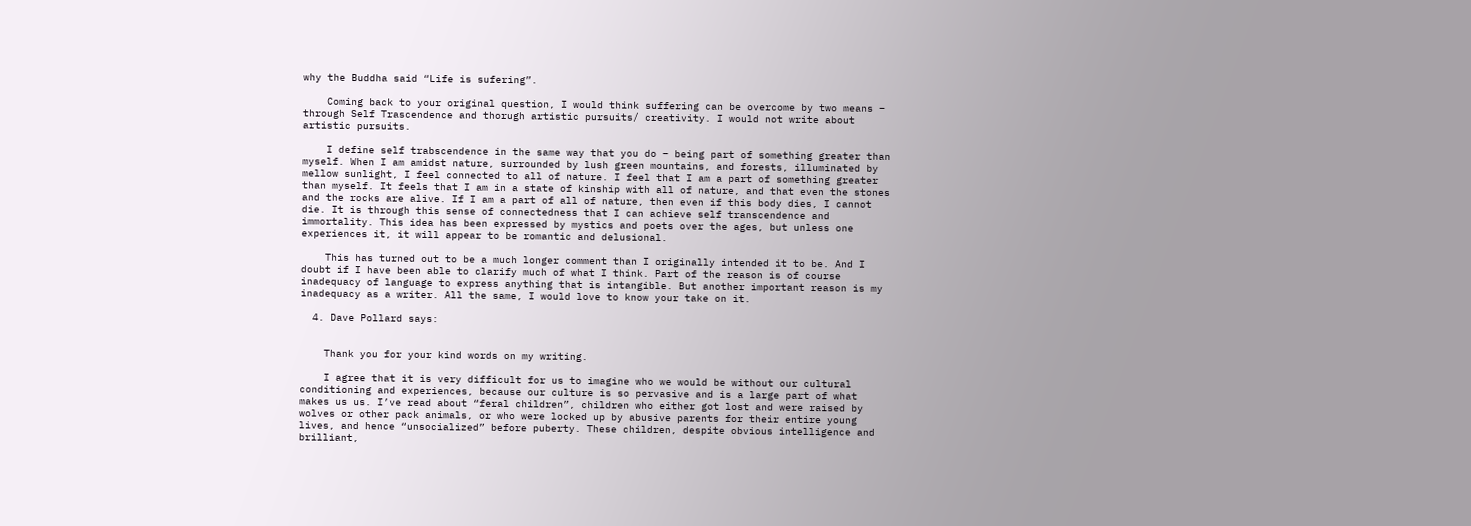why the Buddha said “Life is sufering”.

    Coming back to your original question, I would think suffering can be overcome by two means – through Self Trascendence and thorugh artistic pursuits/ creativity. I would not write about artistic pursuits.

    I define self trabscendence in the same way that you do – being part of something greater than myself. When I am amidst nature, surrounded by lush green mountains, and forests, illuminated by mellow sunlight, I feel connected to all of nature. I feel that I am a part of something greater than myself. It feels that I am in a state of kinship with all of nature, and that even the stones and the rocks are alive. If I am a part of all of nature, then even if this body dies, I cannot die. It is through this sense of connectedness that I can achieve self transcendence and immortality. This idea has been expressed by mystics and poets over the ages, but unless one experiences it, it will appear to be romantic and delusional.

    This has turned out to be a much longer comment than I originally intended it to be. And I doubt if I have been able to clarify much of what I think. Part of the reason is of course inadequacy of language to express anything that is intangible. But another important reason is my inadequacy as a writer. All the same, I would love to know your take on it.

  4. Dave Pollard says:


    Thank you for your kind words on my writing.

    I agree that it is very difficult for us to imagine who we would be without our cultural conditioning and experiences, because our culture is so pervasive and is a large part of what makes us us. I’ve read about “feral children”, children who either got lost and were raised by wolves or other pack animals, or who were locked up by abusive parents for their entire young lives, and hence “unsocialized” before puberty. These children, despite obvious intelligence and brilliant,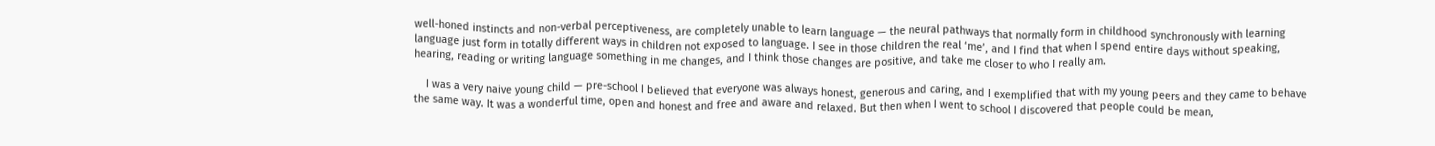well-honed instincts and non-verbal perceptiveness, are completely unable to learn language — the neural pathways that normally form in childhood synchronously with learning language just form in totally different ways in children not exposed to language. I see in those children the real ‘me’, and I find that when I spend entire days without speaking, hearing, reading or writing language something in me changes, and I think those changes are positive, and take me closer to who I really am.

    I was a very naive young child — pre-school I believed that everyone was always honest, generous and caring, and I exemplified that with my young peers and they came to behave the same way. It was a wonderful time, open and honest and free and aware and relaxed. But then when I went to school I discovered that people could be mean,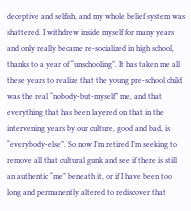deceptive and selfish, and my whole belief system was shattered. I withdrew inside myself for many years and only really became re-socialized in high school, thanks to a year of “unschooling”. It has taken me all these years to realize that the young pre-school child was the real “nobody-but-myself” me, and that everything that has been layered on that in the intervening years by our culture, good and bad, is “everybody-else”. So now I’m retired I’m seeking to remove all that cultural gunk and see if there is still an authentic “me” beneath it, or if I have been too long and permanently altered to rediscover that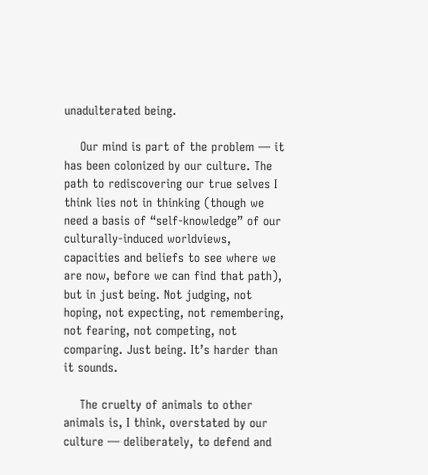unadulterated being.

    Our mind is part of the problem — it has been colonized by our culture. The path to rediscovering our true selves I think lies not in thinking (though we need a basis of “self-knowledge” of our culturally-induced worldviews, capacities and beliefs to see where we are now, before we can find that path), but in just being. Not judging, not hoping, not expecting, not remembering, not fearing, not competing, not comparing. Just being. It’s harder than it sounds.

    The cruelty of animals to other animals is, I think, overstated by our culture — deliberately, to defend and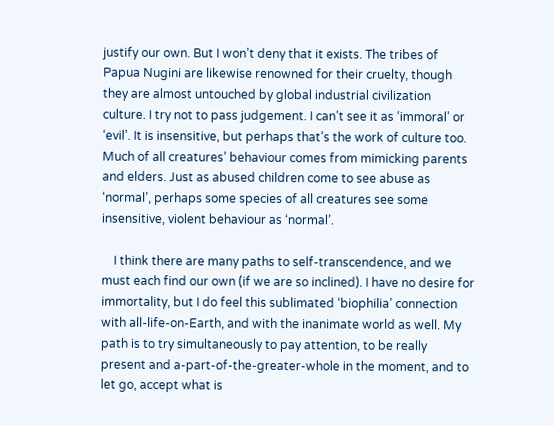justify our own. But I won’t deny that it exists. The tribes of Papua Nugini are likewise renowned for their cruelty, though they are almost untouched by global industrial civilization culture. I try not to pass judgement. I can’t see it as ‘immoral’ or ‘evil’. It is insensitive, but perhaps that’s the work of culture too. Much of all creatures’ behaviour comes from mimicking parents and elders. Just as abused children come to see abuse as ‘normal’, perhaps some species of all creatures see some insensitive, violent behaviour as ‘normal’.

    I think there are many paths to self-transcendence, and we must each find our own (if we are so inclined). I have no desire for immortality, but I do feel this sublimated ‘biophilia’ connection with all-life-on-Earth, and with the inanimate world as well. My path is to try simultaneously to pay attention, to be really present and a-part-of-the-greater-whole in the moment, and to let go, accept what is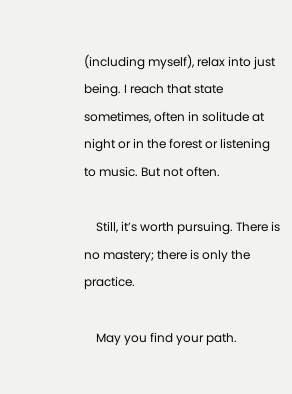(including myself), relax into just being. I reach that state sometimes, often in solitude at night or in the forest or listening to music. But not often.

    Still, it’s worth pursuing. There is no mastery; there is only the practice.

    May you find your path.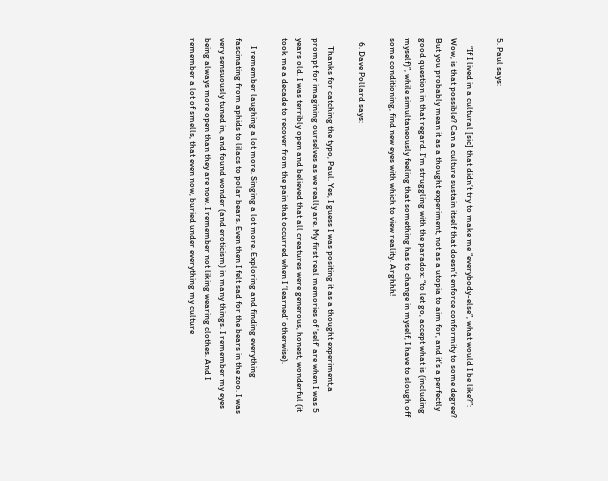5. Paul says:

    “If I lived in a cultural [sic] that didn’t try to make me “everybody-else”, what would I be like?”: Wow, is that possible? Can a culture sustain itself that doesn’t enforce conformity to some degree? But you probably mean it as a thought experiment, not as a utopia to aim for, and it’s a perfectly good question in that regard. I’m struggling with the paradox: “to let go, accept what is (including myself)”, while simultaneously feeling that something has to change in myself, I have to slough off some conditioning, find new eyes with which to view reality. Arghhh!

  6. Dave Pollard says:

    Thanks for catching the typo, Paul. Yes, I guess I was positing it as a thought experiment,a prompt for imagining ourselves as we really are. My first real memories of ‘self’ are when I was 5 years old. I was terribly open and believed that all creatures were generous, honest, wonderful (it took me a decade to recover from the pain that occurred when I ‘learned’ otherwise).

    I remember laughing a lot more. Singing a lot more. Exploring and finding everything fascinating from aphids to lilacs to polar bears. Even then I felt sad for the bears in the zoo. I was very sensuously tuned in, and found wonder (and eroticism) in many things. I remember my eyes being always more open than they are now. I remember not liking wearing clothes. And I remember a lot of smells, that even now, buried under everything my culture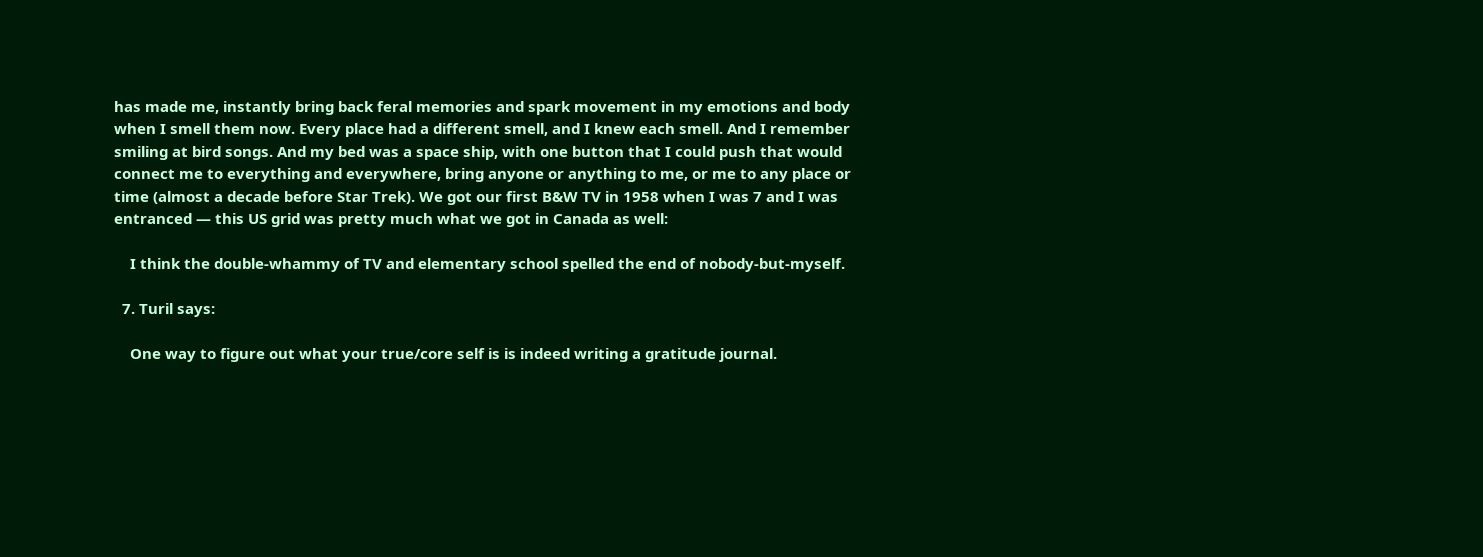has made me, instantly bring back feral memories and spark movement in my emotions and body when I smell them now. Every place had a different smell, and I knew each smell. And I remember smiling at bird songs. And my bed was a space ship, with one button that I could push that would connect me to everything and everywhere, bring anyone or anything to me, or me to any place or time (almost a decade before Star Trek). We got our first B&W TV in 1958 when I was 7 and I was entranced — this US grid was pretty much what we got in Canada as well:

    I think the double-whammy of TV and elementary school spelled the end of nobody-but-myself.

  7. Turil says:

    One way to figure out what your true/core self is is indeed writing a gratitude journal.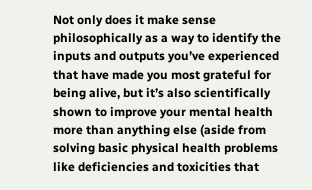Not only does it make sense philosophically as a way to identify the inputs and outputs you’ve experienced that have made you most grateful for being alive, but it’s also scientifically shown to improve your mental health more than anything else (aside from solving basic physical health problems like deficiencies and toxicities that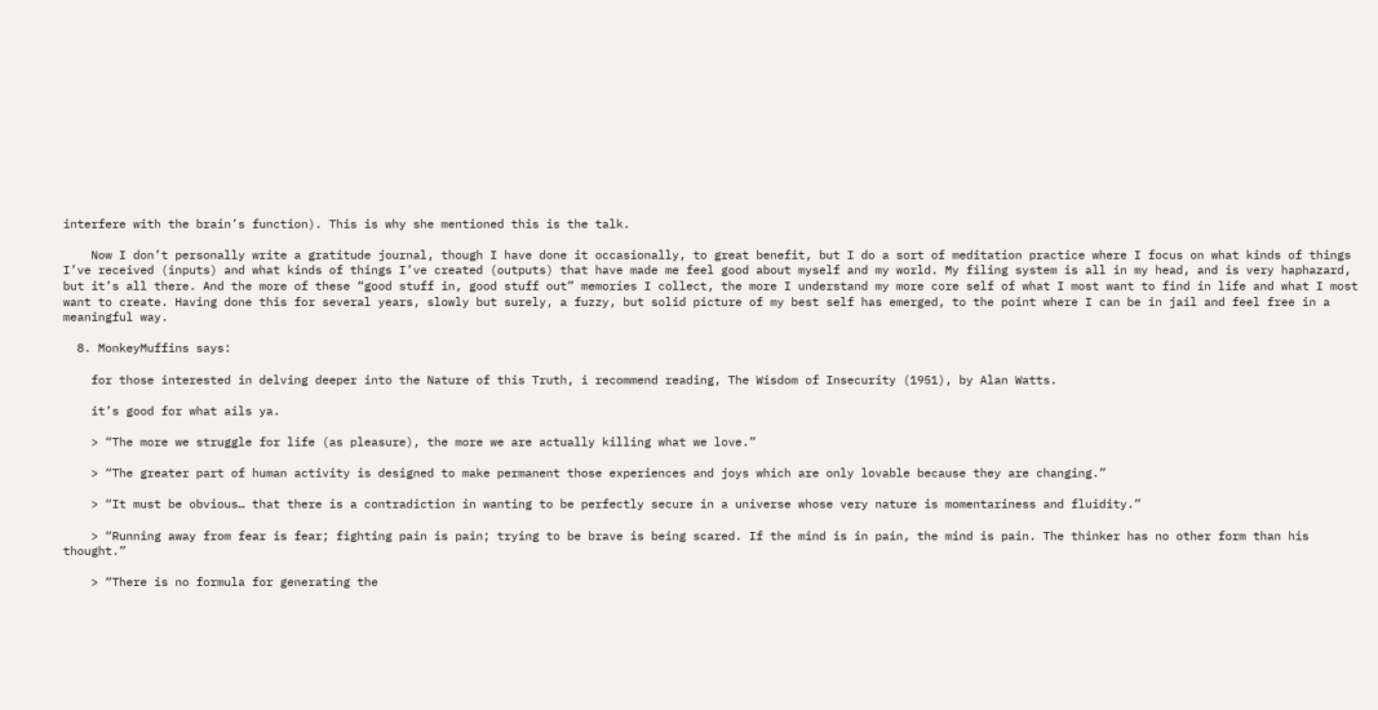interfere with the brain’s function). This is why she mentioned this is the talk.

    Now I don’t personally write a gratitude journal, though I have done it occasionally, to great benefit, but I do a sort of meditation practice where I focus on what kinds of things I’ve received (inputs) and what kinds of things I’ve created (outputs) that have made me feel good about myself and my world. My filing system is all in my head, and is very haphazard, but it’s all there. And the more of these “good stuff in, good stuff out” memories I collect, the more I understand my more core self of what I most want to find in life and what I most want to create. Having done this for several years, slowly but surely, a fuzzy, but solid picture of my best self has emerged, to the point where I can be in jail and feel free in a meaningful way.

  8. MonkeyMuffins says:

    for those interested in delving deeper into the Nature of this Truth, i recommend reading, The Wisdom of Insecurity (1951), by Alan Watts.

    it’s good for what ails ya.

    > “The more we struggle for life (as pleasure), the more we are actually killing what we love.”

    > “The greater part of human activity is designed to make permanent those experiences and joys which are only lovable because they are changing.”

    > “It must be obvious… that there is a contradiction in wanting to be perfectly secure in a universe whose very nature is momentariness and fluidity.”

    > “Running away from fear is fear; fighting pain is pain; trying to be brave is being scared. If the mind is in pain, the mind is pain. The thinker has no other form than his thought.”

    > “There is no formula for generating the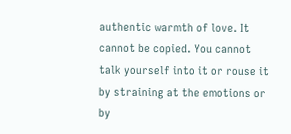authentic warmth of love. It cannot be copied. You cannot talk yourself into it or rouse it by straining at the emotions or by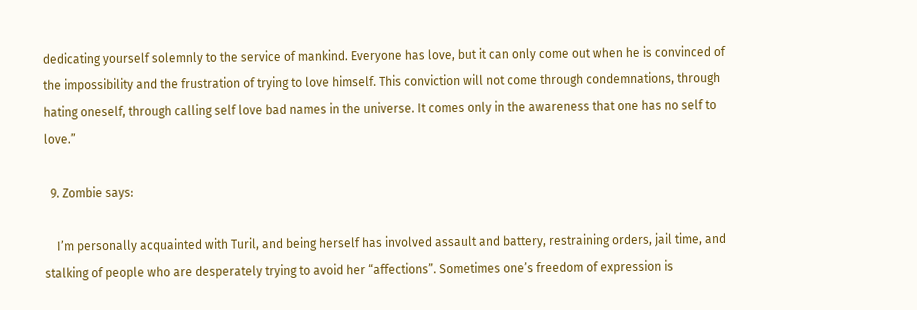dedicating yourself solemnly to the service of mankind. Everyone has love, but it can only come out when he is convinced of the impossibility and the frustration of trying to love himself. This conviction will not come through condemnations, through hating oneself, through calling self love bad names in the universe. It comes only in the awareness that one has no self to love.”

  9. Zombie says:

    I’m personally acquainted with Turil, and being herself has involved assault and battery, restraining orders, jail time, and stalking of people who are desperately trying to avoid her “affections”. Sometimes one’s freedom of expression is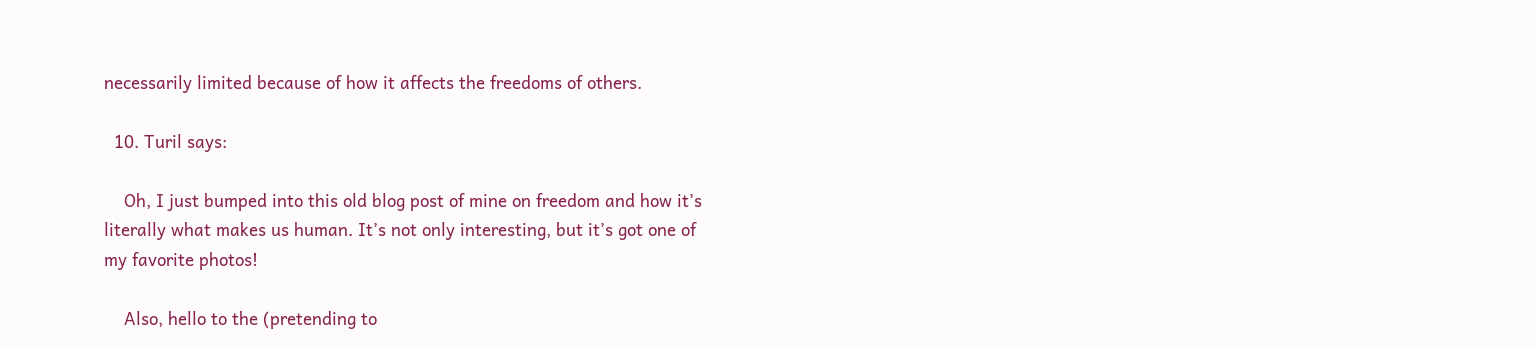necessarily limited because of how it affects the freedoms of others.

  10. Turil says:

    Oh, I just bumped into this old blog post of mine on freedom and how it’s literally what makes us human. It’s not only interesting, but it’s got one of my favorite photos!

    Also, hello to the (pretending to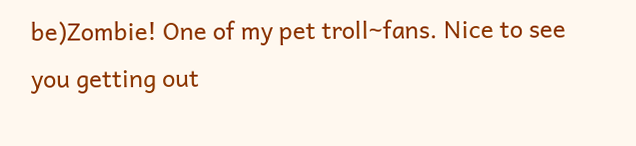be)Zombie! One of my pet troll~fans. Nice to see you getting out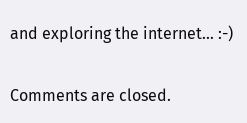and exploring the internet… :-)

Comments are closed.